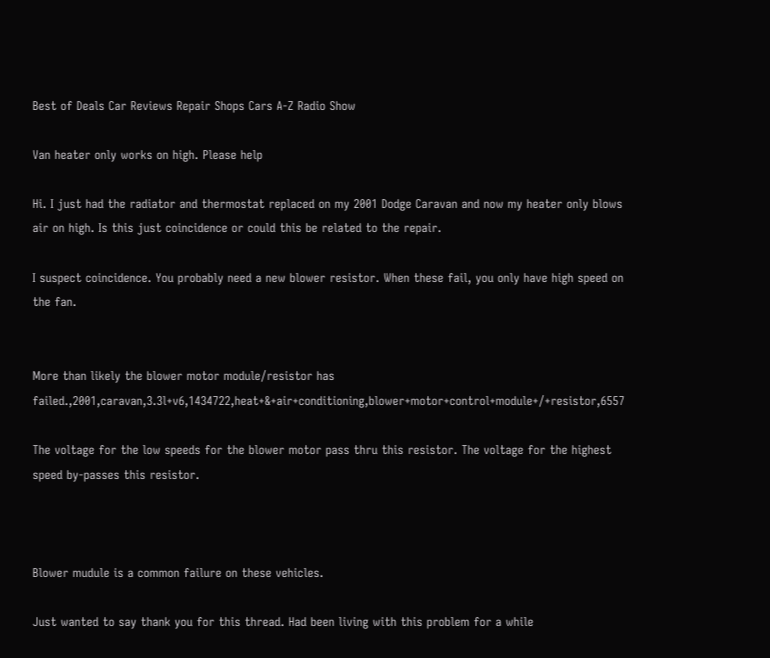Best of Deals Car Reviews Repair Shops Cars A-Z Radio Show

Van heater only works on high. Please help

Hi. I just had the radiator and thermostat replaced on my 2001 Dodge Caravan and now my heater only blows air on high. Is this just coincidence or could this be related to the repair.

I suspect coincidence. You probably need a new blower resistor. When these fail, you only have high speed on the fan.


More than likely the blower motor module/resistor has failed.,2001,caravan,3.3l+v6,1434722,heat+&+air+conditioning,blower+motor+control+module+/+resistor,6557

The voltage for the low speeds for the blower motor pass thru this resistor. The voltage for the highest speed by-passes this resistor.



Blower mudule is a common failure on these vehicles.

Just wanted to say thank you for this thread. Had been living with this problem for a while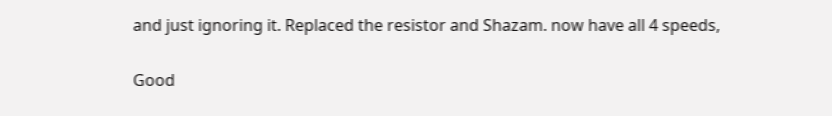and just ignoring it. Replaced the resistor and Shazam. now have all 4 speeds,

Good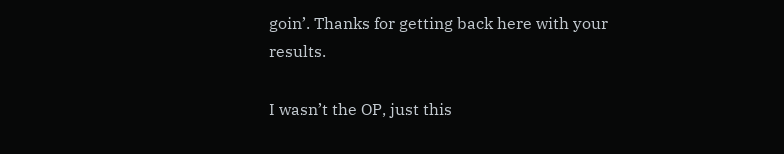goin’. Thanks for getting back here with your results.

I wasn’t the OP, just this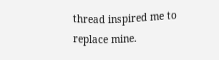thread inspired me to replace mine.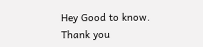Hey Good to know. Thank you